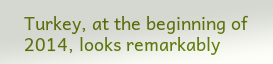Turkey, at the beginning of 2014, looks remarkably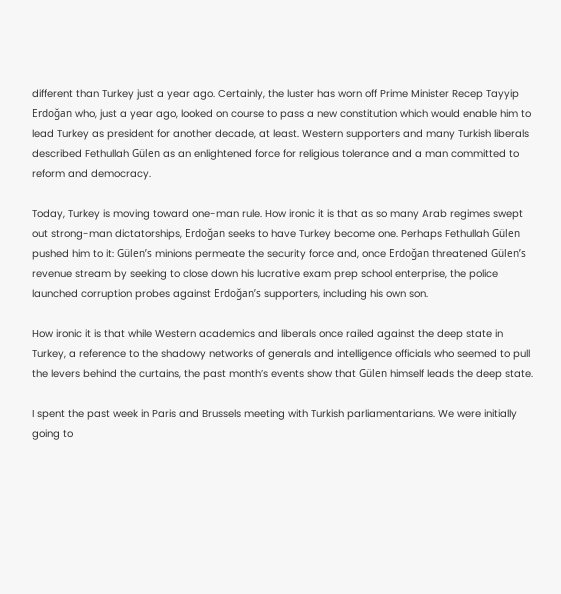different than Turkey just a year ago. Certainly, the luster has worn off Prime Minister Recep Tayyip Erdoğan who, just a year ago, looked on course to pass a new constitution which would enable him to lead Turkey as president for another decade, at least. Western supporters and many Turkish liberals described Fethullah Gülen as an enlightened force for religious tolerance and a man committed to reform and democracy.

Today, Turkey is moving toward one-man rule. How ironic it is that as so many Arab regimes swept out strong-man dictatorships, Erdoğan seeks to have Turkey become one. Perhaps Fethullah Gülen pushed him to it: Gülen’s minions permeate the security force and, once Erdoğan threatened Gülen’s revenue stream by seeking to close down his lucrative exam prep school enterprise, the police launched corruption probes against Erdoğan’s supporters, including his own son.

How ironic it is that while Western academics and liberals once railed against the deep state in Turkey, a reference to the shadowy networks of generals and intelligence officials who seemed to pull the levers behind the curtains, the past month’s events show that Gülen himself leads the deep state.

I spent the past week in Paris and Brussels meeting with Turkish parliamentarians. We were initially going to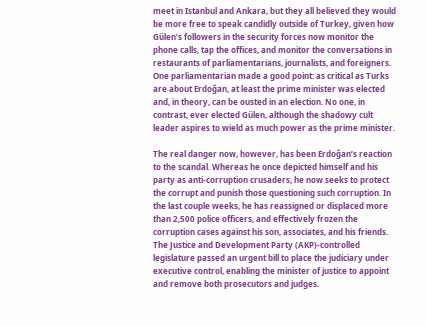meet in Istanbul and Ankara, but they all believed they would be more free to speak candidly outside of Turkey, given how Gülen’s followers in the security forces now monitor the phone calls, tap the offices, and monitor the conversations in restaurants of parliamentarians, journalists, and foreigners. One parliamentarian made a good point: as critical as Turks are about Erdoğan, at least the prime minister was elected and, in theory, can be ousted in an election. No one, in contrast, ever elected Gülen, although the shadowy cult leader aspires to wield as much power as the prime minister.

The real danger now, however, has been Erdoğan’s reaction to the scandal. Whereas he once depicted himself and his party as anti-corruption crusaders, he now seeks to protect the corrupt and punish those questioning such corruption. In the last couple weeks, he has reassigned or displaced more than 2,500 police officers, and effectively frozen the corruption cases against his son, associates, and his friends. The Justice and Development Party (AKP)-controlled legislature passed an urgent bill to place the judiciary under executive control, enabling the minister of justice to appoint and remove both prosecutors and judges.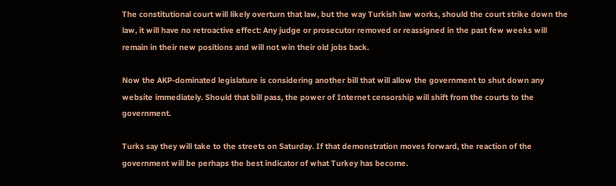The constitutional court will likely overturn that law, but the way Turkish law works, should the court strike down the law, it will have no retroactive effect: Any judge or prosecutor removed or reassigned in the past few weeks will remain in their new positions and will not win their old jobs back.

Now the AKP-dominated legislature is considering another bill that will allow the government to shut down any website immediately. Should that bill pass, the power of Internet censorship will shift from the courts to the government.

Turks say they will take to the streets on Saturday. If that demonstration moves forward, the reaction of the government will be perhaps the best indicator of what Turkey has become.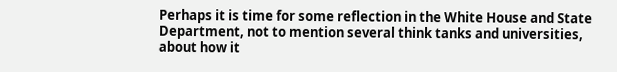Perhaps it is time for some reflection in the White House and State Department, not to mention several think tanks and universities, about how it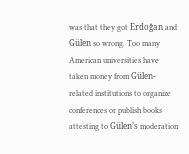was that they got Erdoğan and Gülen so wrong. Too many American universities have taken money from Gülen-related institutions to organize conferences or publish books attesting to Gülen’s moderation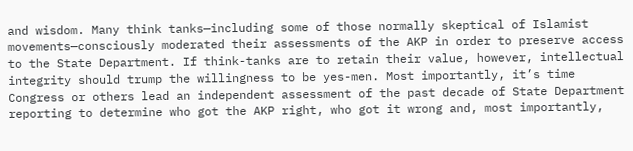and wisdom. Many think tanks—including some of those normally skeptical of Islamist movements—consciously moderated their assessments of the AKP in order to preserve access to the State Department. If think-tanks are to retain their value, however, intellectual integrity should trump the willingness to be yes-men. Most importantly, it’s time Congress or others lead an independent assessment of the past decade of State Department reporting to determine who got the AKP right, who got it wrong and, most importantly,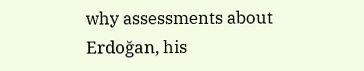why assessments about Erdoğan, his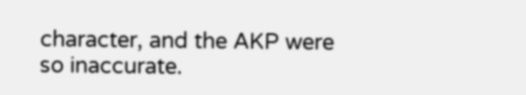character, and the AKP were so inaccurate.